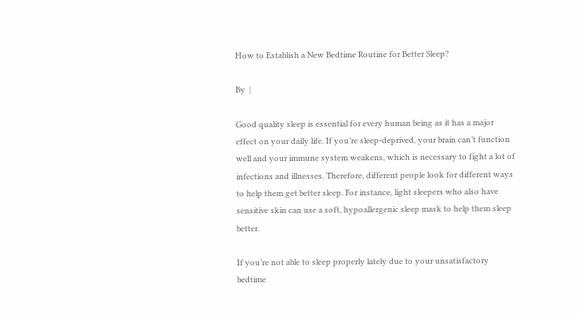How to Establish a New Bedtime Routine for Better Sleep?

By  |

Good quality sleep is essential for every human being as it has a major effect on your daily life. If you’re sleep-deprived, your brain can’t function well and your immune system weakens, which is necessary to fight a lot of infections and illnesses. Therefore, different people look for different ways to help them get better sleep. For instance, light sleepers who also have sensitive skin can use a soft, hypoallergenic sleep mask to help them sleep better.

If you’re not able to sleep properly lately due to your unsatisfactory bedtime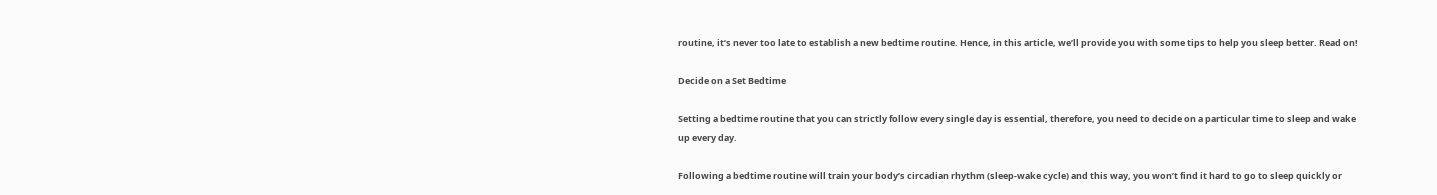routine, it’s never too late to establish a new bedtime routine. Hence, in this article, we’ll provide you with some tips to help you sleep better. Read on!

Decide on a Set Bedtime

Setting a bedtime routine that you can strictly follow every single day is essential, therefore, you need to decide on a particular time to sleep and wake up every day.

Following a bedtime routine will train your body’s circadian rhythm (sleep-wake cycle) and this way, you won’t find it hard to go to sleep quickly or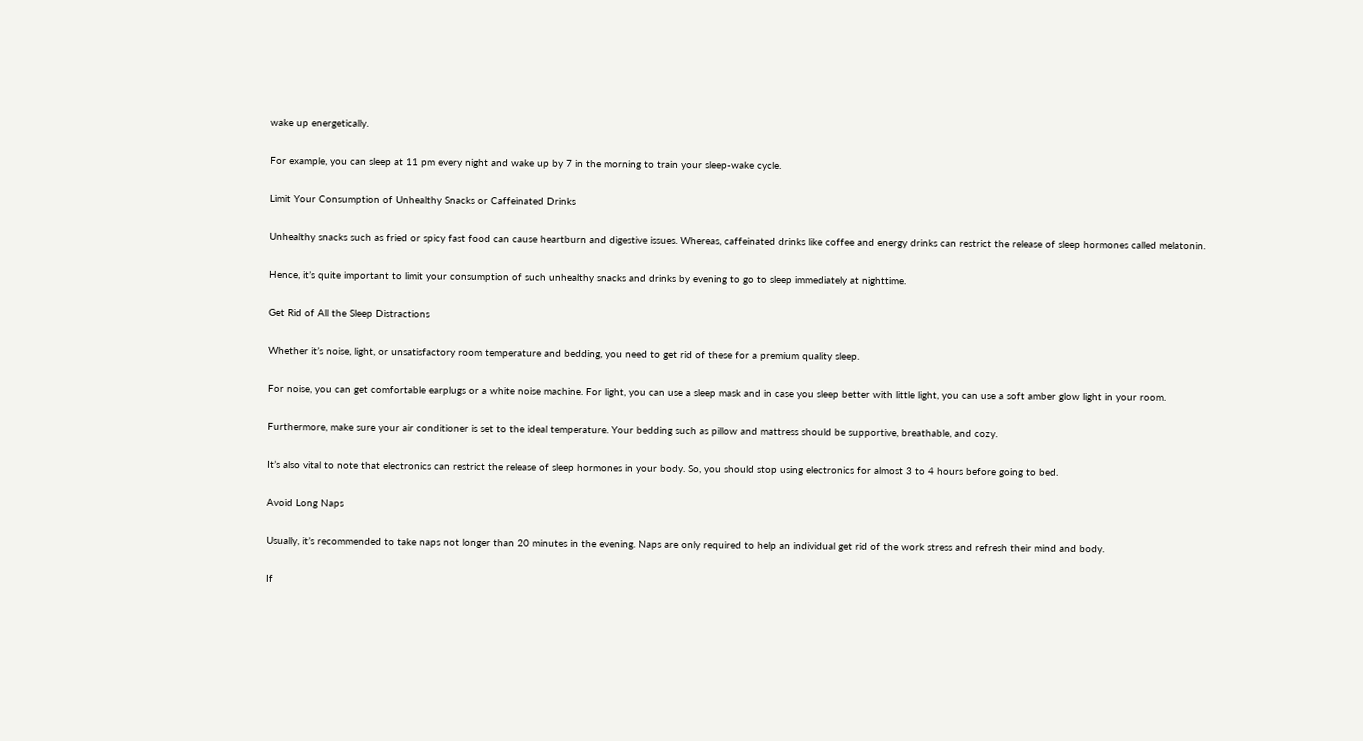wake up energetically.

For example, you can sleep at 11 pm every night and wake up by 7 in the morning to train your sleep-wake cycle.

Limit Your Consumption of Unhealthy Snacks or Caffeinated Drinks

Unhealthy snacks such as fried or spicy fast food can cause heartburn and digestive issues. Whereas, caffeinated drinks like coffee and energy drinks can restrict the release of sleep hormones called melatonin.

Hence, it’s quite important to limit your consumption of such unhealthy snacks and drinks by evening to go to sleep immediately at nighttime.

Get Rid of All the Sleep Distractions

Whether it’s noise, light, or unsatisfactory room temperature and bedding, you need to get rid of these for a premium quality sleep.

For noise, you can get comfortable earplugs or a white noise machine. For light, you can use a sleep mask and in case you sleep better with little light, you can use a soft amber glow light in your room.

Furthermore, make sure your air conditioner is set to the ideal temperature. Your bedding such as pillow and mattress should be supportive, breathable, and cozy.

It’s also vital to note that electronics can restrict the release of sleep hormones in your body. So, you should stop using electronics for almost 3 to 4 hours before going to bed.

Avoid Long Naps

Usually, it’s recommended to take naps not longer than 20 minutes in the evening. Naps are only required to help an individual get rid of the work stress and refresh their mind and body.

If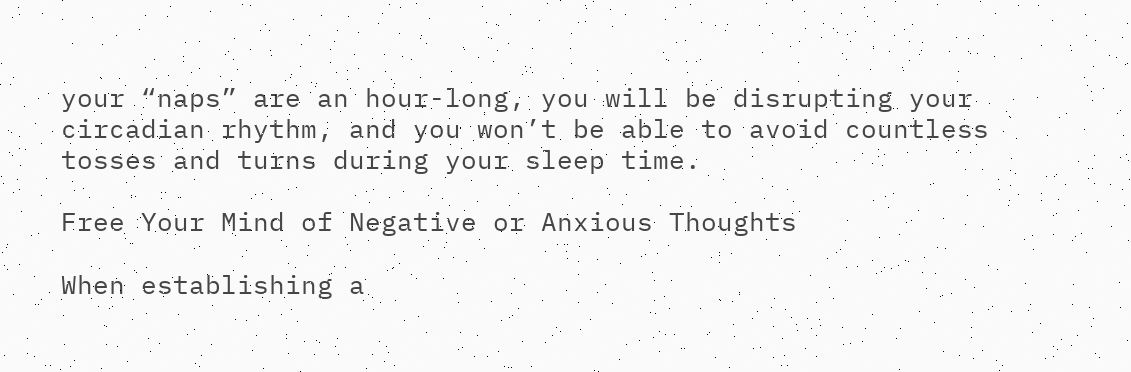your “naps” are an hour-long, you will be disrupting your circadian rhythm, and you won’t be able to avoid countless tosses and turns during your sleep time.

Free Your Mind of Negative or Anxious Thoughts

When establishing a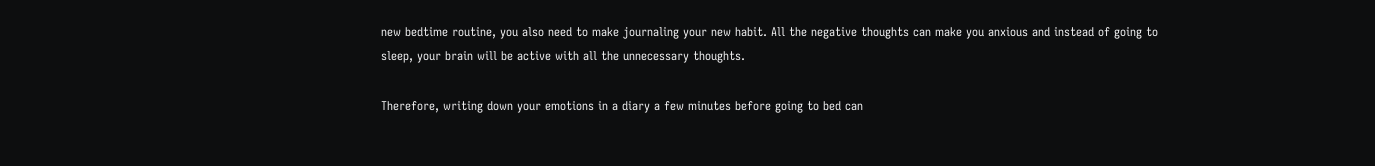new bedtime routine, you also need to make journaling your new habit. All the negative thoughts can make you anxious and instead of going to sleep, your brain will be active with all the unnecessary thoughts.

Therefore, writing down your emotions in a diary a few minutes before going to bed can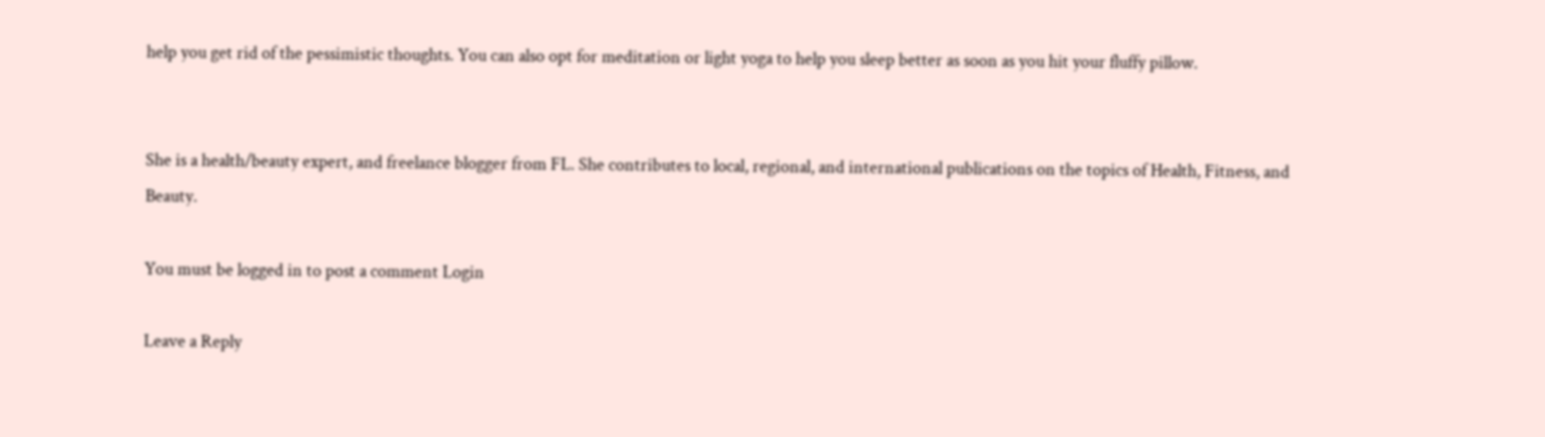help you get rid of the pessimistic thoughts. You can also opt for meditation or light yoga to help you sleep better as soon as you hit your fluffy pillow.


She is a health/beauty expert, and freelance blogger from FL. She contributes to local, regional, and international publications on the topics of Health, Fitness, and Beauty.

You must be logged in to post a comment Login

Leave a Reply